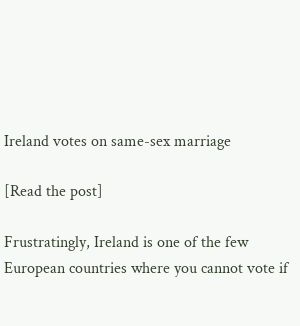Ireland votes on same-sex marriage

[Read the post]

Frustratingly, Ireland is one of the few European countries where you cannot vote if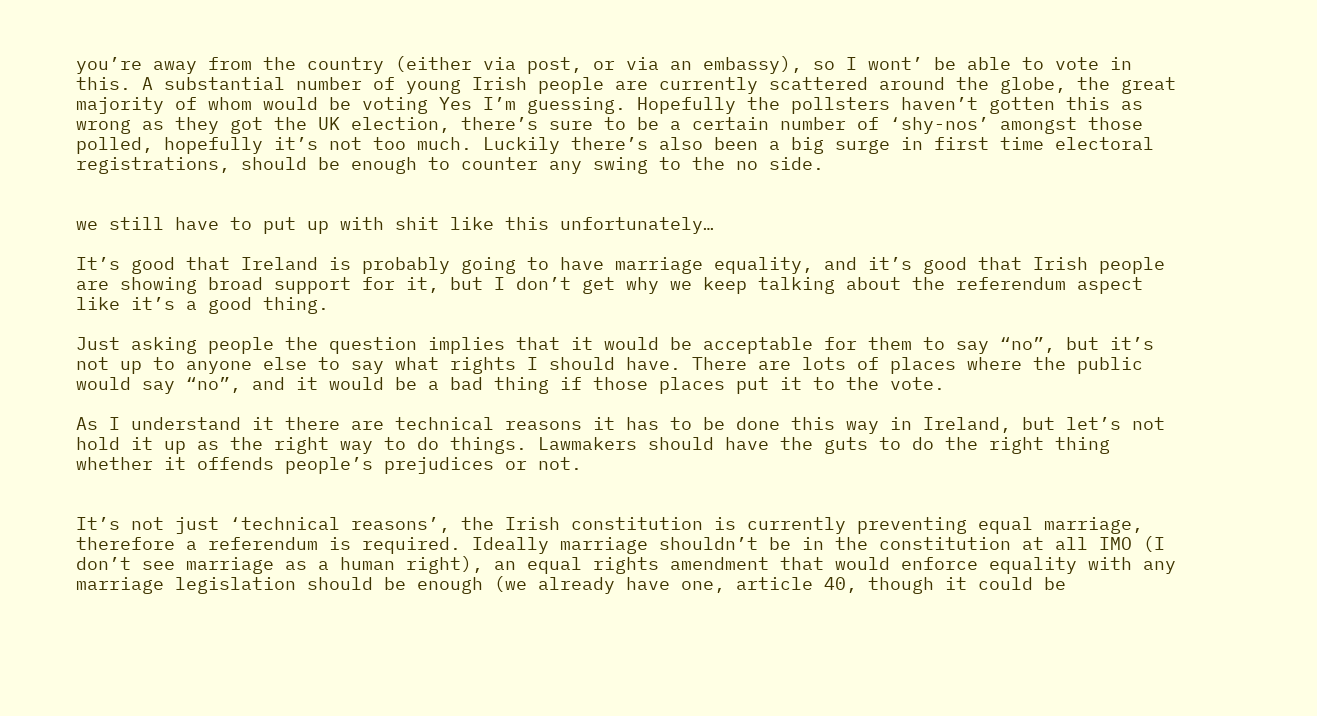you’re away from the country (either via post, or via an embassy), so I wont’ be able to vote in this. A substantial number of young Irish people are currently scattered around the globe, the great majority of whom would be voting Yes I’m guessing. Hopefully the pollsters haven’t gotten this as wrong as they got the UK election, there’s sure to be a certain number of ‘shy-nos’ amongst those polled, hopefully it’s not too much. Luckily there’s also been a big surge in first time electoral registrations, should be enough to counter any swing to the no side.


we still have to put up with shit like this unfortunately…

It’s good that Ireland is probably going to have marriage equality, and it’s good that Irish people are showing broad support for it, but I don’t get why we keep talking about the referendum aspect like it’s a good thing.

Just asking people the question implies that it would be acceptable for them to say “no”, but it’s not up to anyone else to say what rights I should have. There are lots of places where the public would say “no”, and it would be a bad thing if those places put it to the vote.

As I understand it there are technical reasons it has to be done this way in Ireland, but let’s not hold it up as the right way to do things. Lawmakers should have the guts to do the right thing whether it offends people’s prejudices or not.


It’s not just ‘technical reasons’, the Irish constitution is currently preventing equal marriage, therefore a referendum is required. Ideally marriage shouldn’t be in the constitution at all IMO (I don’t see marriage as a human right), an equal rights amendment that would enforce equality with any marriage legislation should be enough (we already have one, article 40, though it could be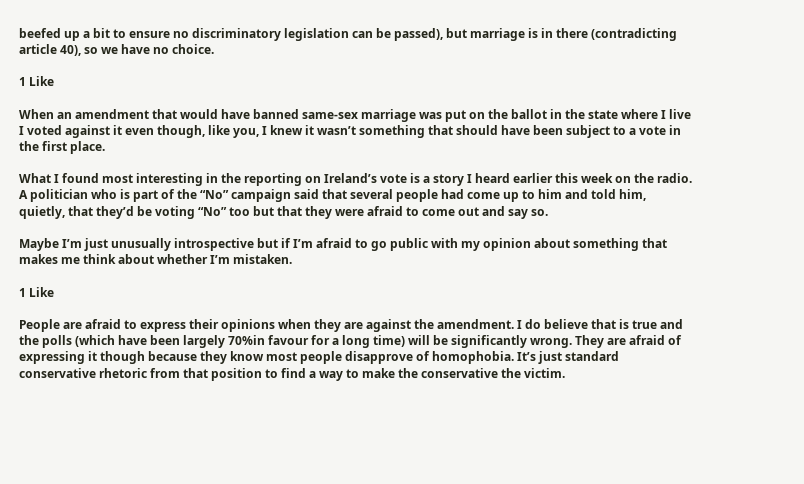beefed up a bit to ensure no discriminatory legislation can be passed), but marriage is in there (contradicting article 40), so we have no choice.

1 Like

When an amendment that would have banned same-sex marriage was put on the ballot in the state where I live I voted against it even though, like you, I knew it wasn’t something that should have been subject to a vote in the first place.

What I found most interesting in the reporting on Ireland’s vote is a story I heard earlier this week on the radio. A politician who is part of the “No” campaign said that several people had come up to him and told him, quietly, that they’d be voting “No” too but that they were afraid to come out and say so.

Maybe I’m just unusually introspective but if I’m afraid to go public with my opinion about something that makes me think about whether I’m mistaken.

1 Like

People are afraid to express their opinions when they are against the amendment. I do believe that is true and the polls (which have been largely 70%in favour for a long time) will be significantly wrong. They are afraid of expressing it though because they know most people disapprove of homophobia. It’s just standard conservative rhetoric from that position to find a way to make the conservative the victim.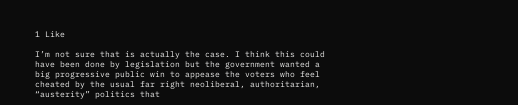1 Like

I’m not sure that is actually the case. I think this could have been done by legislation but the government wanted a big progressive public win to appease the voters who feel cheated by the usual far right neoliberal, authoritarian, “austerity” politics that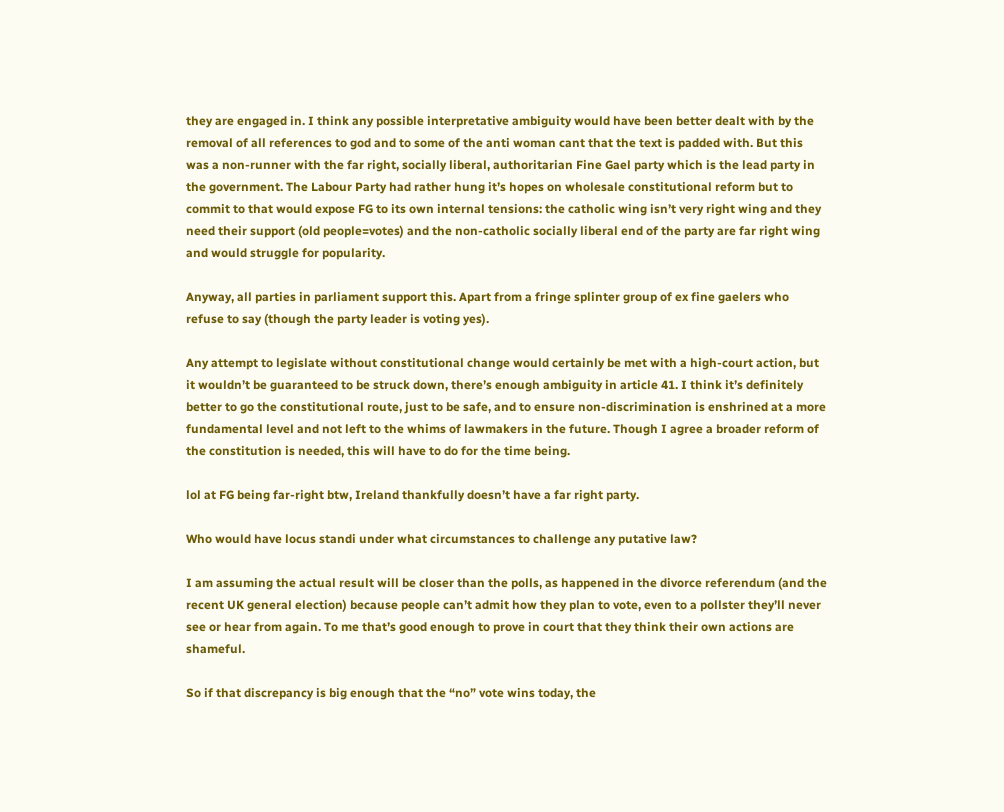they are engaged in. I think any possible interpretative ambiguity would have been better dealt with by the removal of all references to god and to some of the anti woman cant that the text is padded with. But this was a non-runner with the far right, socially liberal, authoritarian Fine Gael party which is the lead party in the government. The Labour Party had rather hung it’s hopes on wholesale constitutional reform but to commit to that would expose FG to its own internal tensions: the catholic wing isn’t very right wing and they need their support (old people=votes) and the non-catholic socially liberal end of the party are far right wing and would struggle for popularity.

Anyway, all parties in parliament support this. Apart from a fringe splinter group of ex fine gaelers who refuse to say (though the party leader is voting yes).

Any attempt to legislate without constitutional change would certainly be met with a high-court action, but it wouldn’t be guaranteed to be struck down, there’s enough ambiguity in article 41. I think it’s definitely better to go the constitutional route, just to be safe, and to ensure non-discrimination is enshrined at a more fundamental level and not left to the whims of lawmakers in the future. Though I agree a broader reform of the constitution is needed, this will have to do for the time being.

lol at FG being far-right btw, Ireland thankfully doesn’t have a far right party.

Who would have locus standi under what circumstances to challenge any putative law?

I am assuming the actual result will be closer than the polls, as happened in the divorce referendum (and the recent UK general election) because people can’t admit how they plan to vote, even to a pollster they’ll never see or hear from again. To me that’s good enough to prove in court that they think their own actions are shameful.

So if that discrepancy is big enough that the “no” vote wins today, the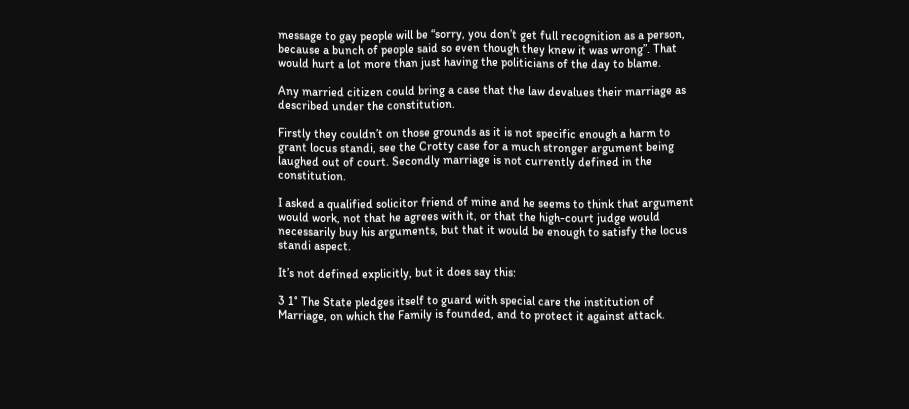message to gay people will be “sorry, you don’t get full recognition as a person, because a bunch of people said so even though they knew it was wrong”. That would hurt a lot more than just having the politicians of the day to blame.

Any married citizen could bring a case that the law devalues their marriage as described under the constitution.

Firstly they couldn’t on those grounds as it is not specific enough a harm to grant locus standi, see the Crotty case for a much stronger argument being laughed out of court. Secondly marriage is not currently defined in the constitution.

I asked a qualified solicitor friend of mine and he seems to think that argument would work, not that he agrees with it, or that the high-court judge would necessarily buy his arguments, but that it would be enough to satisfy the locus standi aspect.

It’s not defined explicitly, but it does say this:

3 1° The State pledges itself to guard with special care the institution of Marriage, on which the Family is founded, and to protect it against attack.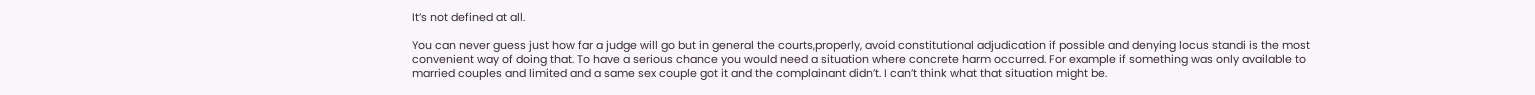It’s not defined at all.

You can never guess just how far a judge will go but in general the courts,properly, avoid constitutional adjudication if possible and denying locus standi is the most convenient way of doing that. To have a serious chance you would need a situation where concrete harm occurred. For example if something was only available to married couples and limited and a same sex couple got it and the complainant didn’t. I can’t think what that situation might be.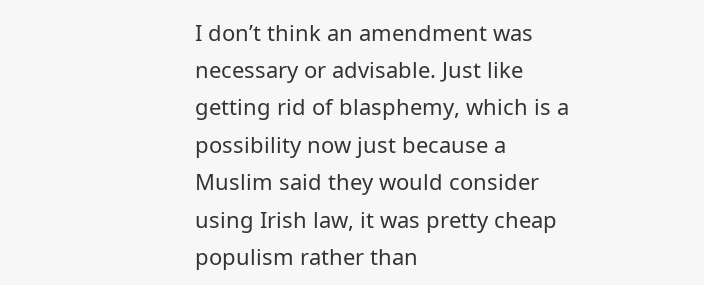I don’t think an amendment was necessary or advisable. Just like getting rid of blasphemy, which is a possibility now just because a Muslim said they would consider using Irish law, it was pretty cheap populism rather than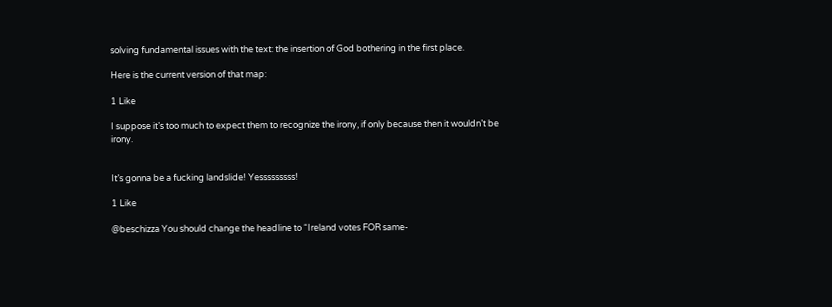solving fundamental issues with the text: the insertion of God bothering in the first place.

Here is the current version of that map:

1 Like

I suppose it’s too much to expect them to recognize the irony, if only because then it wouldn’t be irony.


It’s gonna be a fucking landslide! Yesssssssss!

1 Like

@beschizza You should change the headline to “Ireland votes FOR same-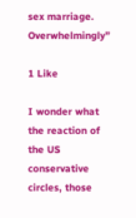sex marriage. Overwhelmingly”

1 Like

I wonder what the reaction of the US conservative circles, those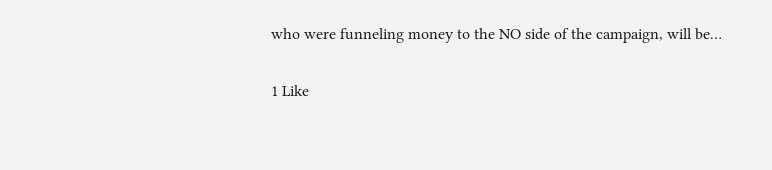who were funneling money to the NO side of the campaign, will be…

1 Like